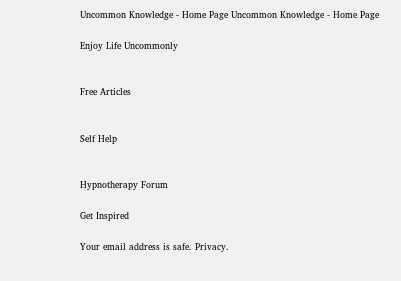Uncommon Knowledge - Home Page Uncommon Knowledge - Home Page

Enjoy Life Uncommonly


Free Articles


Self Help


Hypnotherapy Forum

Get Inspired

Your email address is safe. Privacy.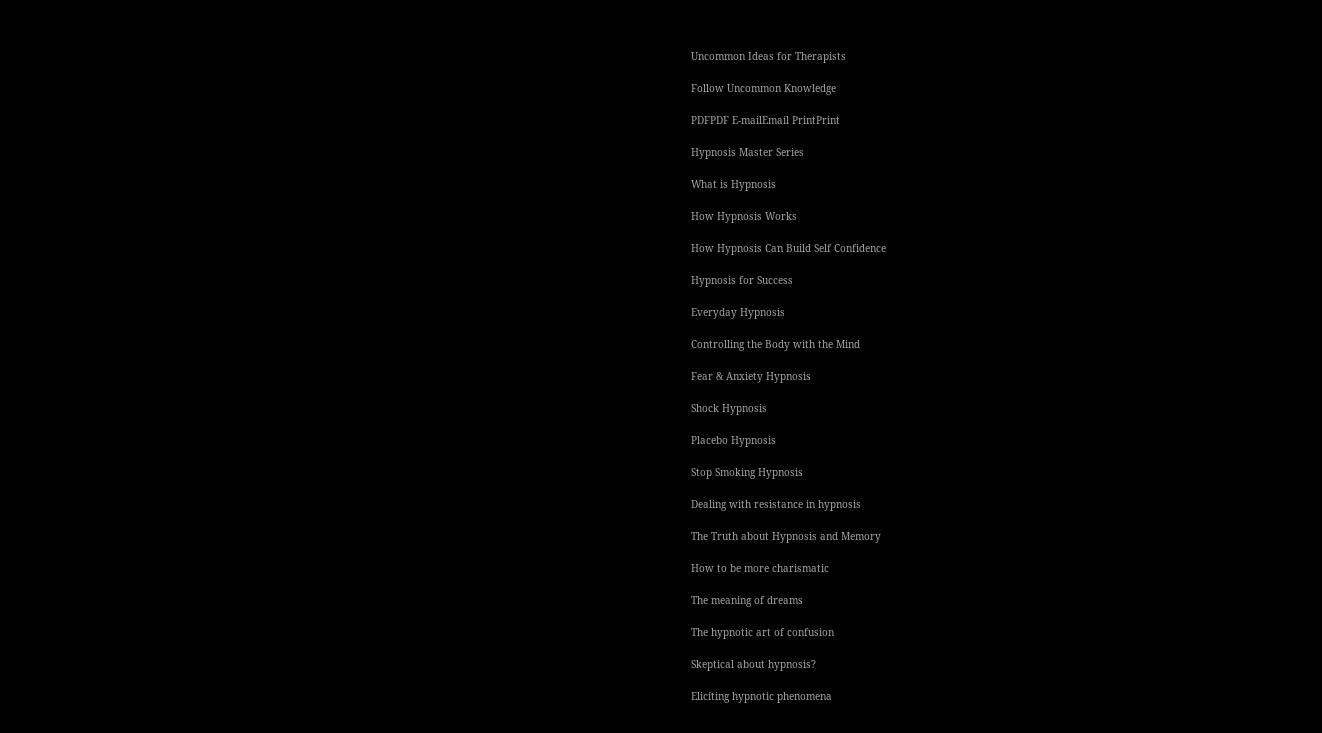Uncommon Ideas for Therapists

Follow Uncommon Knowledge

PDFPDF E-mailEmail PrintPrint

Hypnosis Master Series

What is Hypnosis

How Hypnosis Works

How Hypnosis Can Build Self Confidence

Hypnosis for Success

Everyday Hypnosis

Controlling the Body with the Mind

Fear & Anxiety Hypnosis

Shock Hypnosis

Placebo Hypnosis

Stop Smoking Hypnosis

Dealing with resistance in hypnosis

The Truth about Hypnosis and Memory

How to be more charismatic

The meaning of dreams

The hypnotic art of confusion

Skeptical about hypnosis?

Eliciting hypnotic phenomena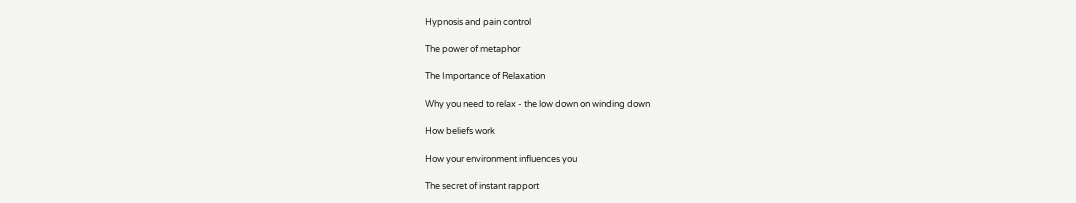Hypnosis and pain control

The power of metaphor

The Importance of Relaxation

Why you need to relax - the low down on winding down

How beliefs work

How your environment influences you

The secret of instant rapport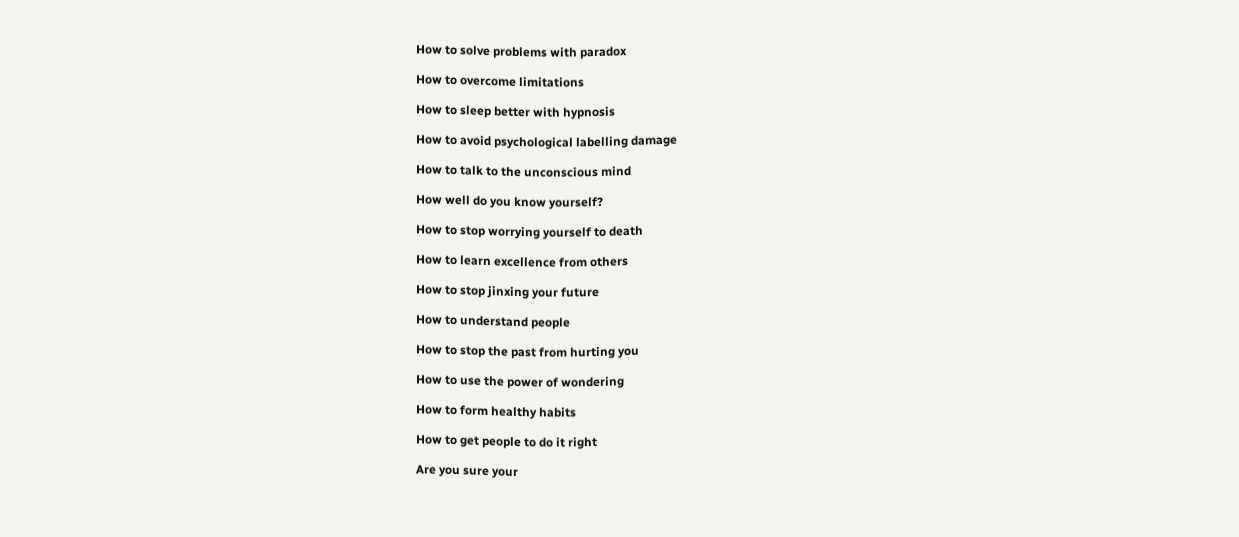How to solve problems with paradox

How to overcome limitations

How to sleep better with hypnosis

How to avoid psychological labelling damage

How to talk to the unconscious mind

How well do you know yourself?

How to stop worrying yourself to death

How to learn excellence from others

How to stop jinxing your future

How to understand people

How to stop the past from hurting you

How to use the power of wondering

How to form healthy habits

How to get people to do it right

Are you sure your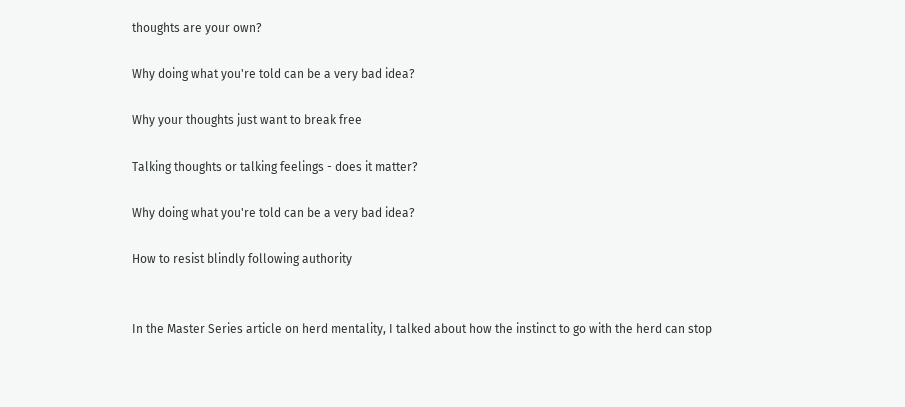thoughts are your own?

Why doing what you're told can be a very bad idea?

Why your thoughts just want to break free

Talking thoughts or talking feelings - does it matter?

Why doing what you're told can be a very bad idea?

How to resist blindly following authority


In the Master Series article on herd mentality, I talked about how the instinct to go with the herd can stop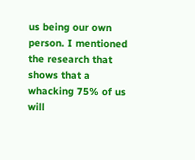us being our own person. I mentioned the research that shows that a whacking 75% of us will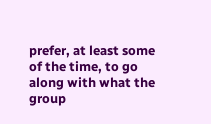prefer, at least some of the time, to go along with what the group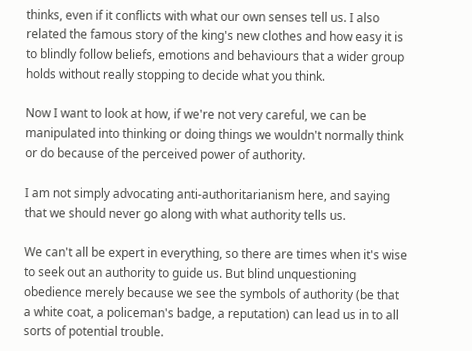thinks, even if it conflicts with what our own senses tell us. I also related the famous story of the king's new clothes and how easy it is to blindly follow beliefs, emotions and behaviours that a wider group holds without really stopping to decide what you think.

Now I want to look at how, if we're not very careful, we can be manipulated into thinking or doing things we wouldn't normally think or do because of the perceived power of authority.

I am not simply advocating anti-authoritarianism here, and saying that we should never go along with what authority tells us.

We can't all be expert in everything, so there are times when it's wise to seek out an authority to guide us. But blind unquestioning obedience merely because we see the symbols of authority (be that a white coat, a policeman's badge, a reputation) can lead us in to all sorts of potential trouble.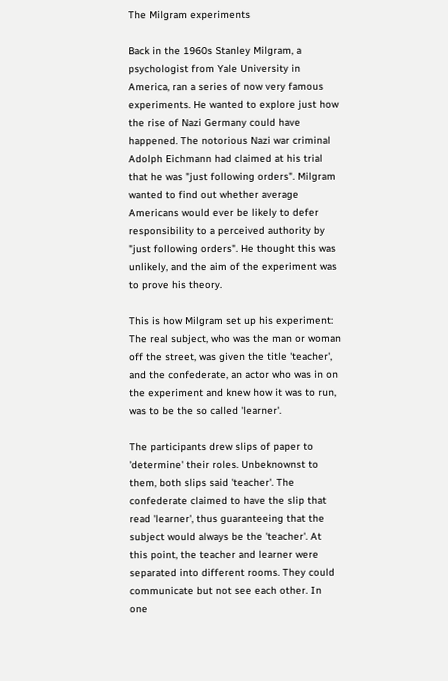The Milgram experiments

Back in the 1960s Stanley Milgram, a psychologist from Yale University in America, ran a series of now very famous experiments. He wanted to explore just how the rise of Nazi Germany could have happened. The notorious Nazi war criminal Adolph Eichmann had claimed at his trial that he was "just following orders". Milgram wanted to find out whether average Americans would ever be likely to defer responsibility to a perceived authority by "just following orders". He thought this was unlikely, and the aim of the experiment was to prove his theory.

This is how Milgram set up his experiment: The real subject, who was the man or woman off the street, was given the title 'teacher', and the confederate, an actor who was in on the experiment and knew how it was to run, was to be the so called 'learner'.

The participants drew slips of paper to 'determine' their roles. Unbeknownst to them, both slips said 'teacher'. The confederate claimed to have the slip that read 'learner', thus guaranteeing that the subject would always be the 'teacher'. At this point, the teacher and learner were separated into different rooms. They could communicate but not see each other. In one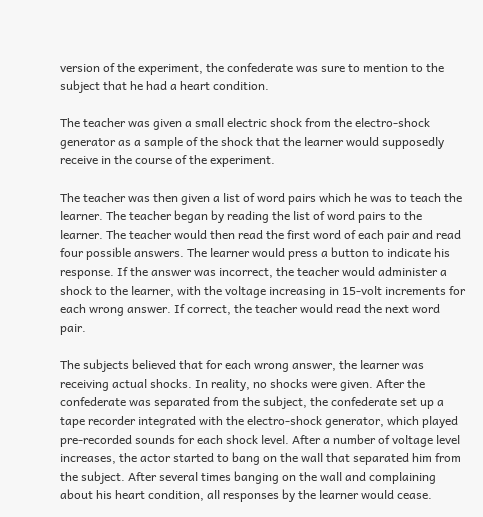version of the experiment, the confederate was sure to mention to the subject that he had a heart condition.

The teacher was given a small electric shock from the electro-shock generator as a sample of the shock that the learner would supposedly receive in the course of the experiment.

The teacher was then given a list of word pairs which he was to teach the learner. The teacher began by reading the list of word pairs to the learner. The teacher would then read the first word of each pair and read four possible answers. The learner would press a button to indicate his response. If the answer was incorrect, the teacher would administer a shock to the learner, with the voltage increasing in 15-volt increments for each wrong answer. If correct, the teacher would read the next word pair.

The subjects believed that for each wrong answer, the learner was receiving actual shocks. In reality, no shocks were given. After the confederate was separated from the subject, the confederate set up a tape recorder integrated with the electro-shock generator, which played pre-recorded sounds for each shock level. After a number of voltage level increases, the actor started to bang on the wall that separated him from the subject. After several times banging on the wall and complaining about his heart condition, all responses by the learner would cease.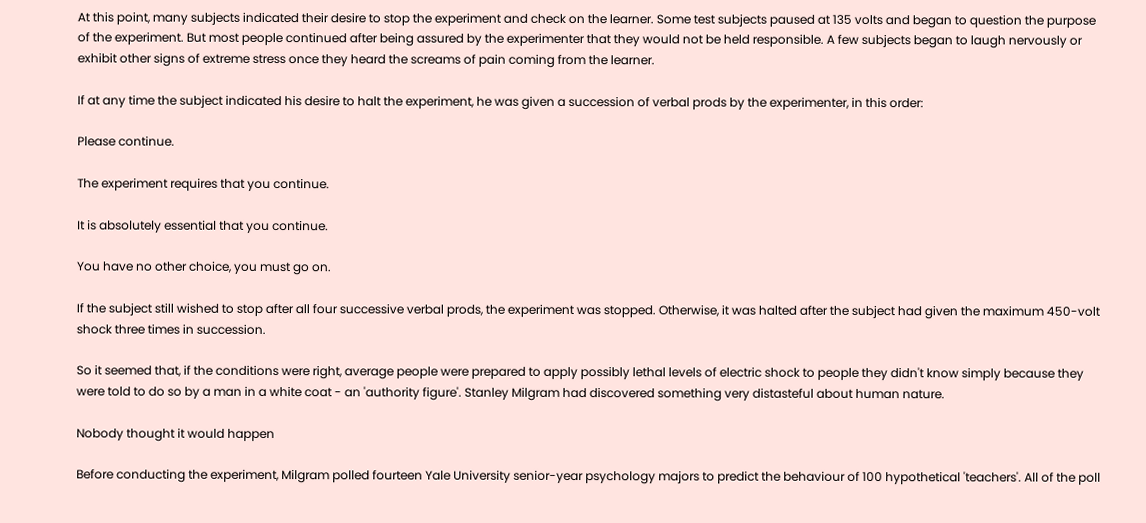At this point, many subjects indicated their desire to stop the experiment and check on the learner. Some test subjects paused at 135 volts and began to question the purpose of the experiment. But most people continued after being assured by the experimenter that they would not be held responsible. A few subjects began to laugh nervously or exhibit other signs of extreme stress once they heard the screams of pain coming from the learner.

If at any time the subject indicated his desire to halt the experiment, he was given a succession of verbal prods by the experimenter, in this order:

Please continue.

The experiment requires that you continue.

It is absolutely essential that you continue.

You have no other choice, you must go on.

If the subject still wished to stop after all four successive verbal prods, the experiment was stopped. Otherwise, it was halted after the subject had given the maximum 450-volt shock three times in succession.

So it seemed that, if the conditions were right, average people were prepared to apply possibly lethal levels of electric shock to people they didn't know simply because they were told to do so by a man in a white coat - an 'authority figure'. Stanley Milgram had discovered something very distasteful about human nature.

Nobody thought it would happen

Before conducting the experiment, Milgram polled fourteen Yale University senior-year psychology majors to predict the behaviour of 100 hypothetical 'teachers'. All of the poll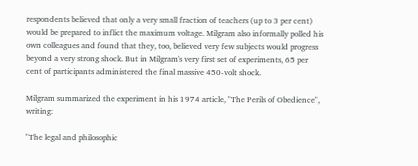respondents believed that only a very small fraction of teachers (up to 3 per cent) would be prepared to inflict the maximum voltage. Milgram also informally polled his own colleagues and found that they, too, believed very few subjects would progress beyond a very strong shock. But in Milgram's very first set of experiments, 65 per cent of participants administered the final massive 450-volt shock.

Milgram summarized the experiment in his 1974 article, "The Perils of Obedience", writing:

"The legal and philosophic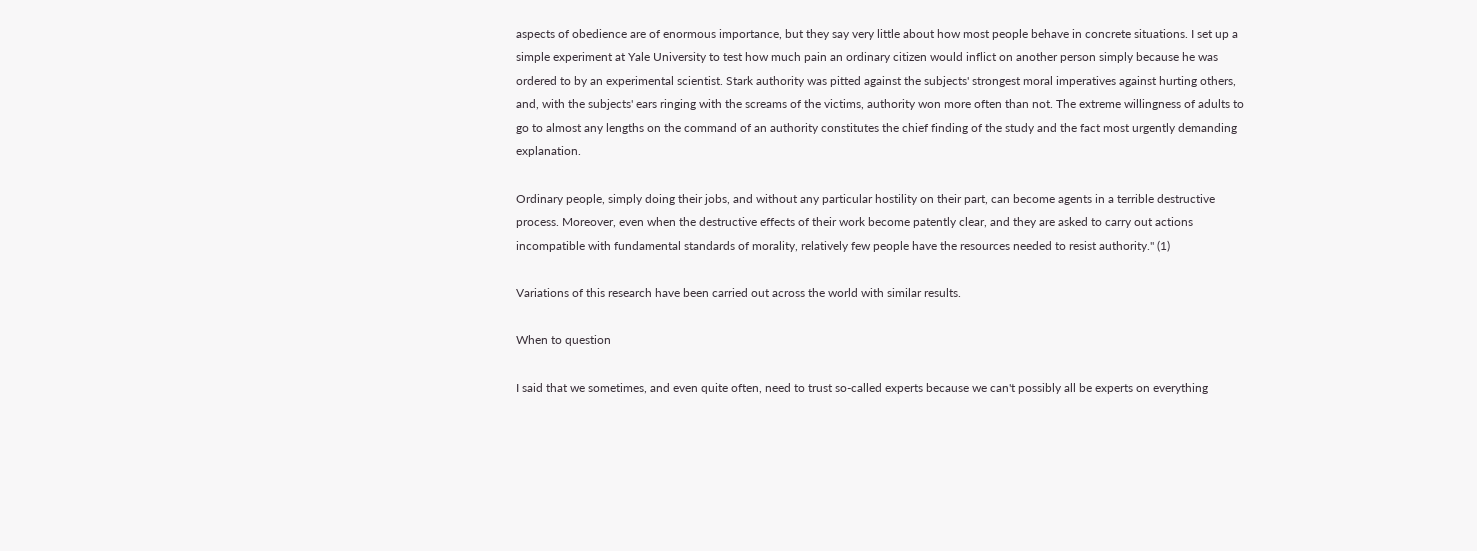aspects of obedience are of enormous importance, but they say very little about how most people behave in concrete situations. I set up a simple experiment at Yale University to test how much pain an ordinary citizen would inflict on another person simply because he was ordered to by an experimental scientist. Stark authority was pitted against the subjects' strongest moral imperatives against hurting others, and, with the subjects' ears ringing with the screams of the victims, authority won more often than not. The extreme willingness of adults to go to almost any lengths on the command of an authority constitutes the chief finding of the study and the fact most urgently demanding explanation.

Ordinary people, simply doing their jobs, and without any particular hostility on their part, can become agents in a terrible destructive process. Moreover, even when the destructive effects of their work become patently clear, and they are asked to carry out actions incompatible with fundamental standards of morality, relatively few people have the resources needed to resist authority." (1)

Variations of this research have been carried out across the world with similar results.

When to question

I said that we sometimes, and even quite often, need to trust so-called experts because we can't possibly all be experts on everything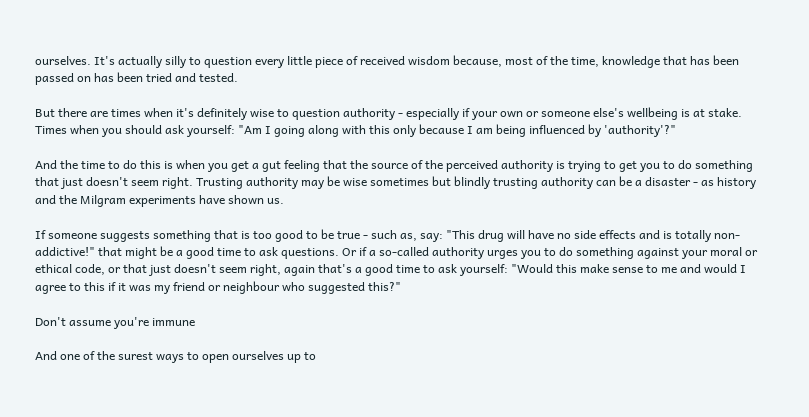ourselves. It's actually silly to question every little piece of received wisdom because, most of the time, knowledge that has been passed on has been tried and tested.

But there are times when it's definitely wise to question authority - especially if your own or someone else's wellbeing is at stake. Times when you should ask yourself: "Am I going along with this only because I am being influenced by 'authority'?"

And the time to do this is when you get a gut feeling that the source of the perceived authority is trying to get you to do something that just doesn't seem right. Trusting authority may be wise sometimes but blindly trusting authority can be a disaster - as history and the Milgram experiments have shown us.

If someone suggests something that is too good to be true - such as, say: "This drug will have no side effects and is totally non-addictive!" that might be a good time to ask questions. Or if a so-called authority urges you to do something against your moral or ethical code, or that just doesn't seem right, again that's a good time to ask yourself: "Would this make sense to me and would I agree to this if it was my friend or neighbour who suggested this?"

Don't assume you're immune

And one of the surest ways to open ourselves up to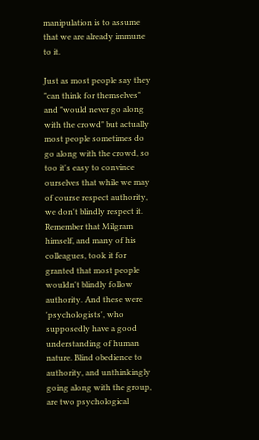manipulation is to assume that we are already immune to it.

Just as most people say they "can think for themselves" and "would never go along with the crowd" but actually most people sometimes do go along with the crowd, so too it's easy to convince ourselves that while we may of course respect authority, we don't blindly respect it. Remember that Milgram himself, and many of his colleagues, took it for granted that most people wouldn't blindly follow authority. And these were 'psychologists', who supposedly have a good understanding of human nature. Blind obedience to authority, and unthinkingly going along with the group, are two psychological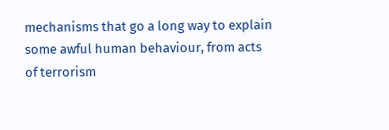mechanisms that go a long way to explain some awful human behaviour, from acts of terrorism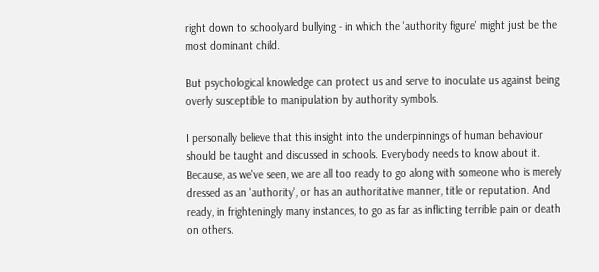right down to schoolyard bullying - in which the 'authority figure' might just be the most dominant child.

But psychological knowledge can protect us and serve to inoculate us against being overly susceptible to manipulation by authority symbols.

I personally believe that this insight into the underpinnings of human behaviour should be taught and discussed in schools. Everybody needs to know about it. Because, as we've seen, we are all too ready to go along with someone who is merely dressed as an 'authority', or has an authoritative manner, title or reputation. And ready, in frighteningly many instances, to go as far as inflicting terrible pain or death on others.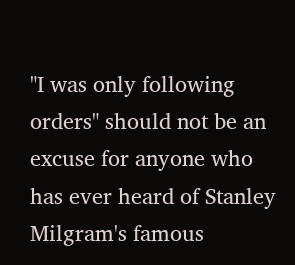"I was only following orders" should not be an excuse for anyone who has ever heard of Stanley Milgram's famous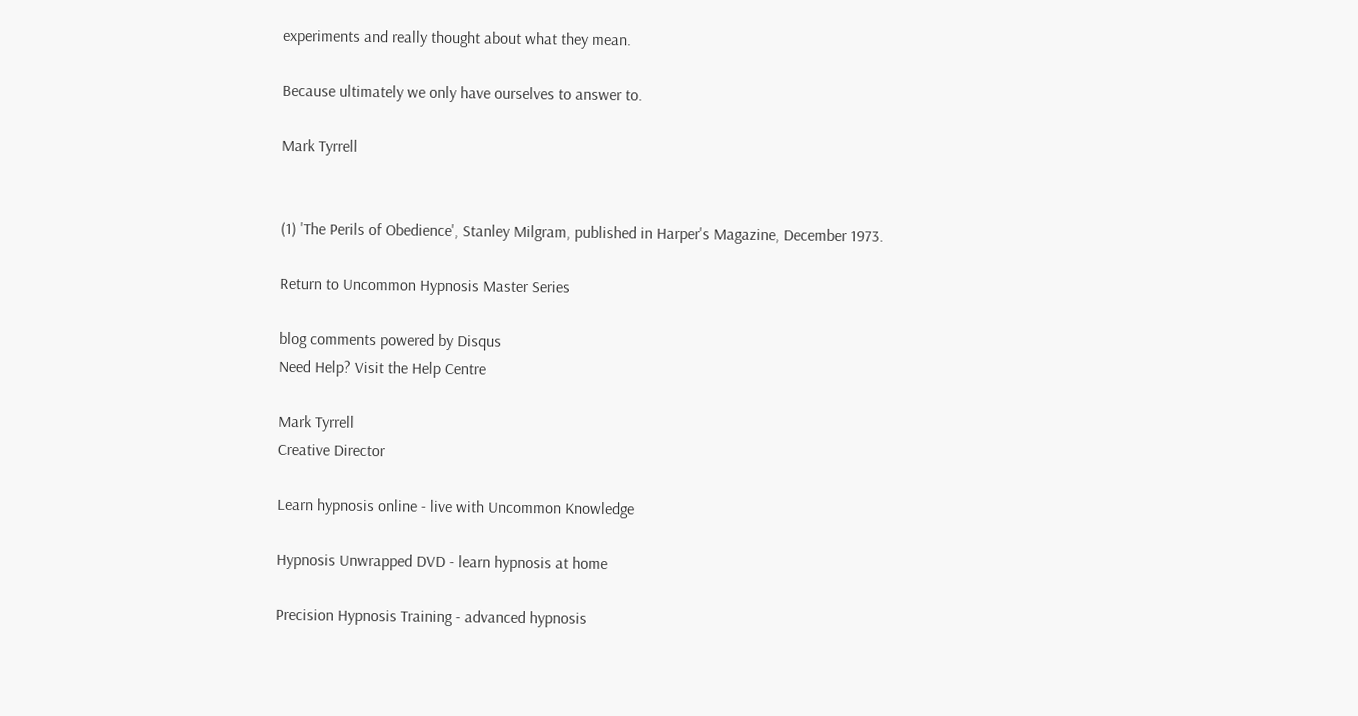experiments and really thought about what they mean.

Because ultimately we only have ourselves to answer to.

Mark Tyrrell


(1) 'The Perils of Obedience', Stanley Milgram, published in Harper's Magazine, December 1973.

Return to Uncommon Hypnosis Master Series

blog comments powered by Disqus
Need Help? Visit the Help Centre

Mark Tyrrell
Creative Director

Learn hypnosis online - live with Uncommon Knowledge

Hypnosis Unwrapped DVD - learn hypnosis at home

Precision Hypnosis Training - advanced hypnosis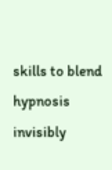skills to blend hypnosis invisibly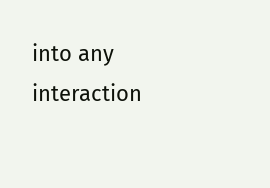into any interaction